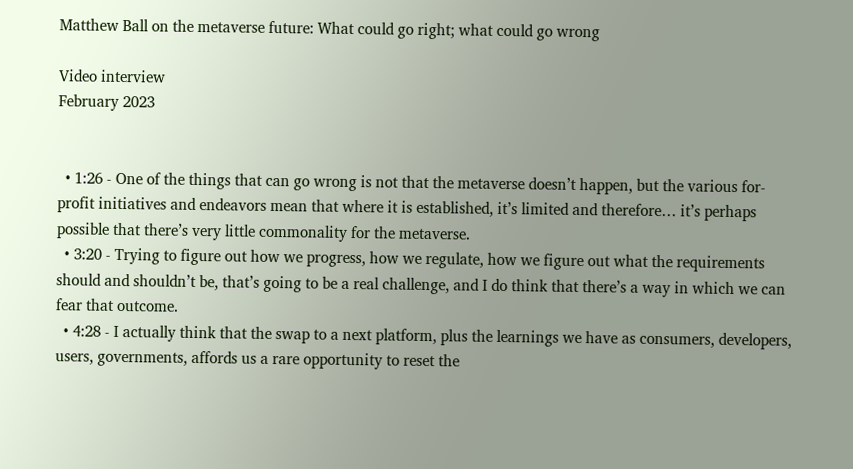Matthew Ball on the metaverse future: What could go right; what could go wrong

Video interview
February 2023


  • 1:26 - One of the things that can go wrong is not that the metaverse doesn’t happen, but the various for-profit initiatives and endeavors mean that where it is established, it’s limited and therefore… it’s perhaps possible that there’s very little commonality for the metaverse.
  • 3:20 - Trying to figure out how we progress, how we regulate, how we figure out what the requirements should and shouldn’t be, that’s going to be a real challenge, and I do think that there’s a way in which we can fear that outcome.
  • 4:28 - I actually think that the swap to a next platform, plus the learnings we have as consumers, developers, users, governments, affords us a rare opportunity to reset the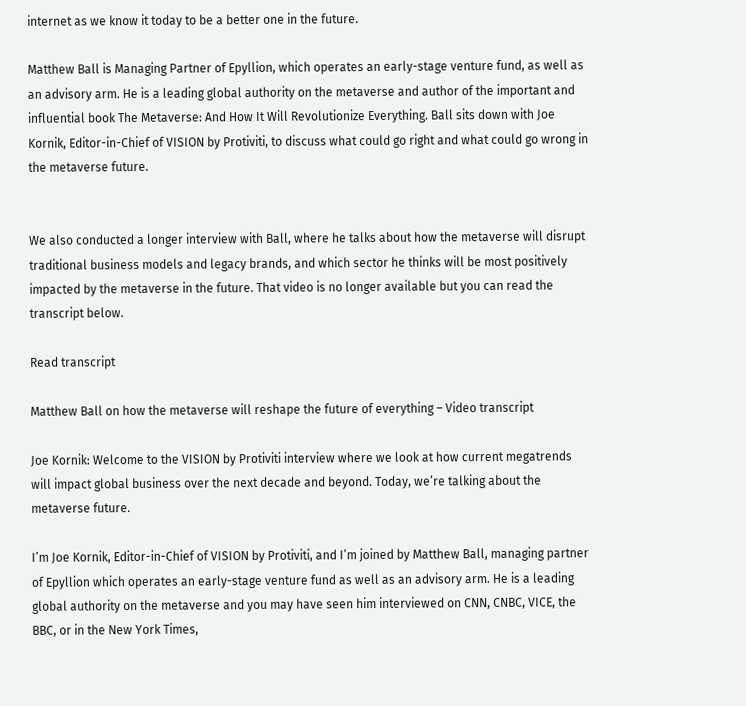internet as we know it today to be a better one in the future.

Matthew Ball is Managing Partner of Epyllion, which operates an early-stage venture fund, as well as an advisory arm. He is a leading global authority on the metaverse and author of the important and influential book The Metaverse: And How It Will Revolutionize Everything. Ball sits down with Joe Kornik, Editor-in-Chief of VISION by Protiviti, to discuss what could go right and what could go wrong in the metaverse future.


We also conducted a longer interview with Ball, where he talks about how the metaverse will disrupt traditional business models and legacy brands, and which sector he thinks will be most positively impacted by the metaverse in the future. That video is no longer available but you can read the transcript below.

Read transcript

Matthew Ball on how the metaverse will reshape the future of everything – Video transcript

Joe Kornik: Welcome to the VISION by Protiviti interview where we look at how current megatrends will impact global business over the next decade and beyond. Today, we’re talking about the metaverse future.

I’m Joe Kornik, Editor-in-Chief of VISION by Protiviti, and I’m joined by Matthew Ball, managing partner of Epyllion which operates an early-stage venture fund as well as an advisory arm. He is a leading global authority on the metaverse and you may have seen him interviewed on CNN, CNBC, VICE, the BBC, or in the New York Times,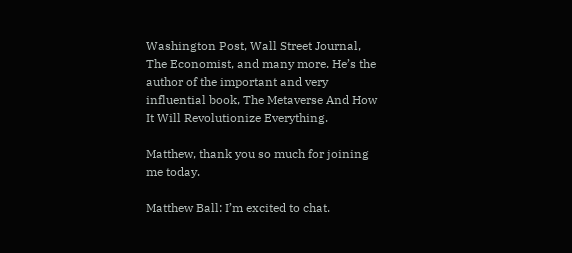Washington Post, Wall Street Journal, The Economist, and many more. He’s the author of the important and very influential book, The Metaverse And How It Will Revolutionize Everything.

Matthew, thank you so much for joining me today.

Matthew Ball: I’m excited to chat.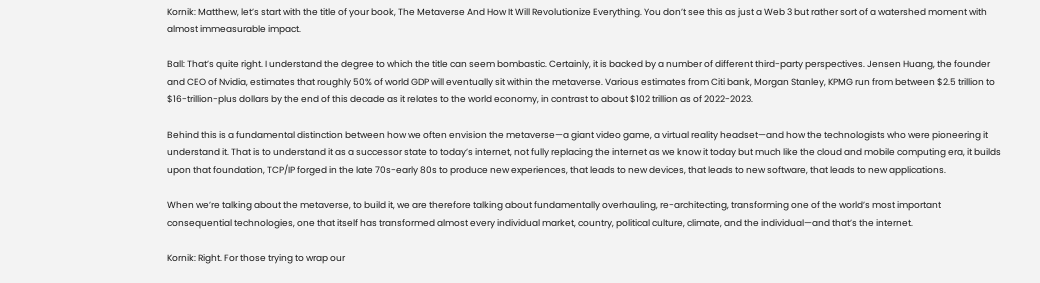Kornik: Matthew, let’s start with the title of your book, The Metaverse And How It Will Revolutionize Everything. You don’t see this as just a Web 3 but rather sort of a watershed moment with almost immeasurable impact.

Ball: That’s quite right. I understand the degree to which the title can seem bombastic. Certainly, it is backed by a number of different third-party perspectives. Jensen Huang, the founder and CEO of Nvidia, estimates that roughly 50% of world GDP will eventually sit within the metaverse. Various estimates from Citi bank, Morgan Stanley, KPMG run from between $2.5 trillion to $16-trillion-plus dollars by the end of this decade as it relates to the world economy, in contrast to about $102 trillion as of 2022-2023.

Behind this is a fundamental distinction between how we often envision the metaverse—a giant video game, a virtual reality headset—and how the technologists who were pioneering it understand it. That is to understand it as a successor state to today’s internet, not fully replacing the internet as we know it today but much like the cloud and mobile computing era, it builds upon that foundation, TCP/IP forged in the late 70s-early 80s to produce new experiences, that leads to new devices, that leads to new software, that leads to new applications.

When we’re talking about the metaverse, to build it, we are therefore talking about fundamentally overhauling, re-architecting, transforming one of the world’s most important consequential technologies, one that itself has transformed almost every individual market, country, political culture, climate, and the individual—and that’s the internet.

Kornik: Right. For those trying to wrap our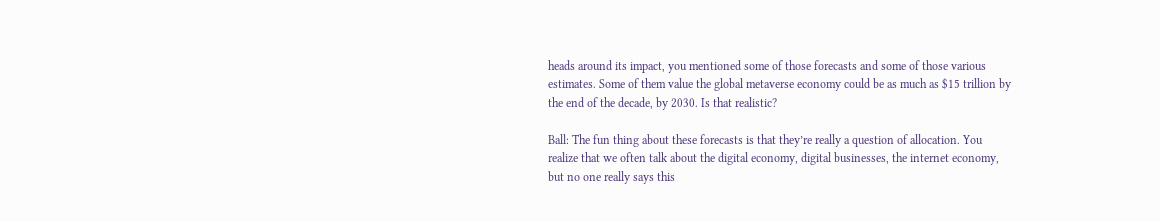heads around its impact, you mentioned some of those forecasts and some of those various estimates. Some of them value the global metaverse economy could be as much as $15 trillion by the end of the decade, by 2030. Is that realistic?

Ball: The fun thing about these forecasts is that they’re really a question of allocation. You realize that we often talk about the digital economy, digital businesses, the internet economy, but no one really says this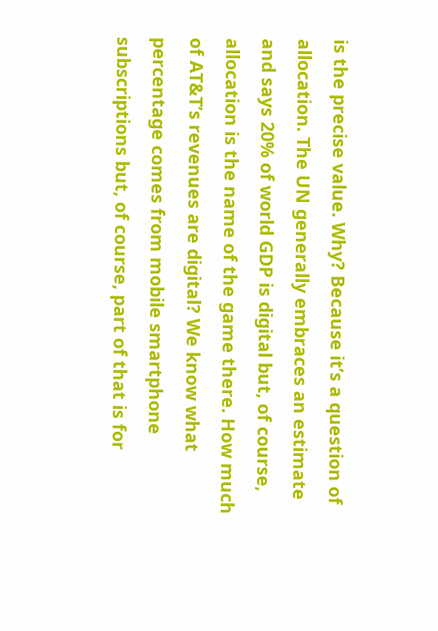is the precise value. Why? Because it’s a question of allocation. The UN generally embraces an estimate and says 20% of world GDP is digital but, of course, allocation is the name of the game there. How much of AT&T’s revenues are digital? We know what percentage comes from mobile smartphone subscriptions but, of course, part of that is for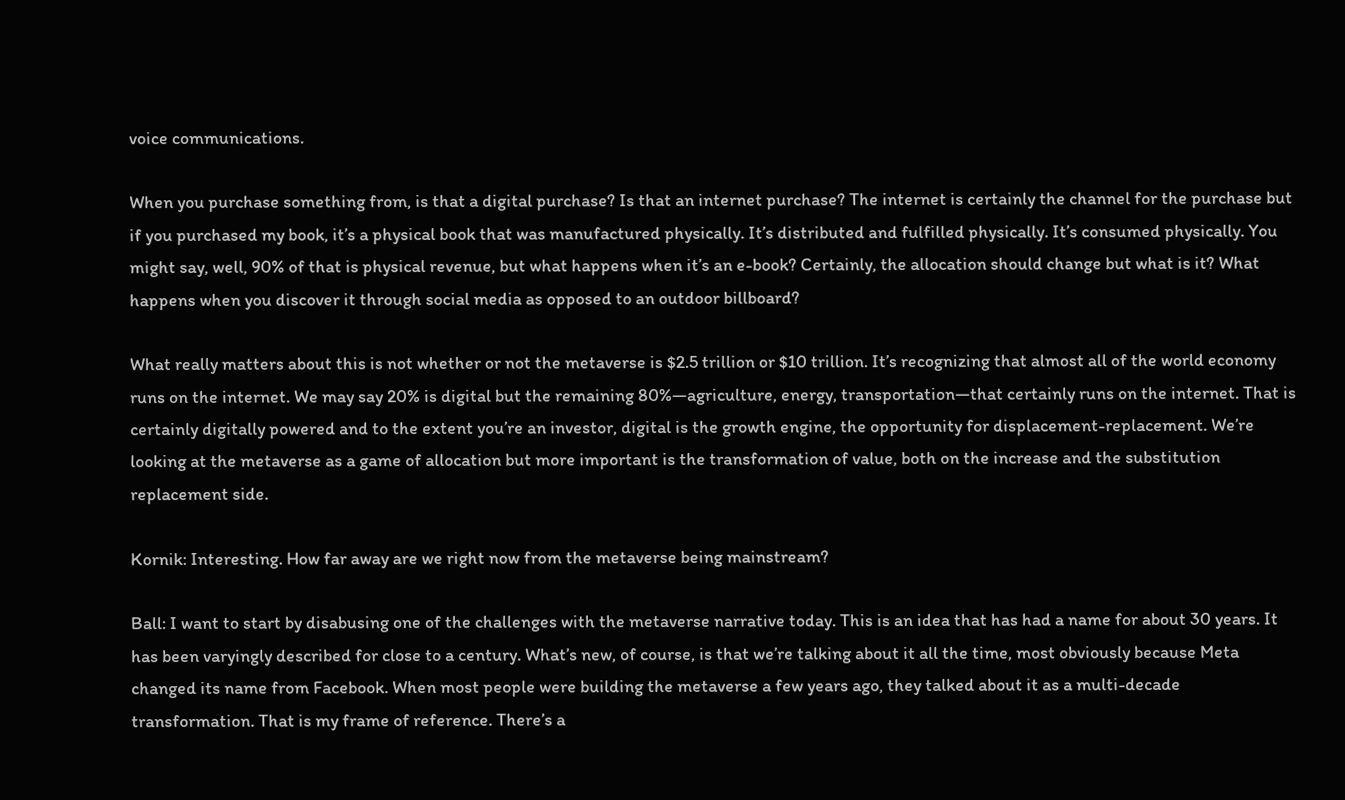voice communications.

When you purchase something from, is that a digital purchase? Is that an internet purchase? The internet is certainly the channel for the purchase but if you purchased my book, it’s a physical book that was manufactured physically. It’s distributed and fulfilled physically. It’s consumed physically. You might say, well, 90% of that is physical revenue, but what happens when it’s an e-book? Certainly, the allocation should change but what is it? What happens when you discover it through social media as opposed to an outdoor billboard?

What really matters about this is not whether or not the metaverse is $2.5 trillion or $10 trillion. It’s recognizing that almost all of the world economy runs on the internet. We may say 20% is digital but the remaining 80%—agriculture, energy, transportation—that certainly runs on the internet. That is certainly digitally powered and to the extent you’re an investor, digital is the growth engine, the opportunity for displacement-replacement. We’re looking at the metaverse as a game of allocation but more important is the transformation of value, both on the increase and the substitution replacement side.

Kornik: Interesting. How far away are we right now from the metaverse being mainstream?

Ball: I want to start by disabusing one of the challenges with the metaverse narrative today. This is an idea that has had a name for about 30 years. It has been varyingly described for close to a century. What’s new, of course, is that we’re talking about it all the time, most obviously because Meta changed its name from Facebook. When most people were building the metaverse a few years ago, they talked about it as a multi-decade transformation. That is my frame of reference. There’s a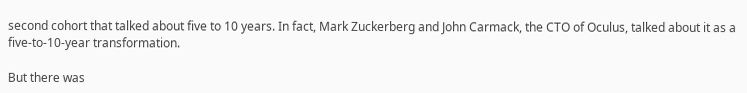second cohort that talked about five to 10 years. In fact, Mark Zuckerberg and John Carmack, the CTO of Oculus, talked about it as a five-to-10-year transformation.

But there was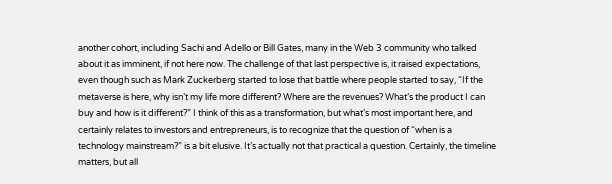another cohort, including Sachi and Adello or Bill Gates, many in the Web 3 community who talked about it as imminent, if not here now. The challenge of that last perspective is, it raised expectations, even though such as Mark Zuckerberg started to lose that battle where people started to say, “If the metaverse is here, why isn’t my life more different? Where are the revenues? What’s the product I can buy and how is it different?” I think of this as a transformation, but what’s most important here, and certainly relates to investors and entrepreneurs, is to recognize that the question of “when is a technology mainstream?” is a bit elusive. It’s actually not that practical a question. Certainly, the timeline matters, but all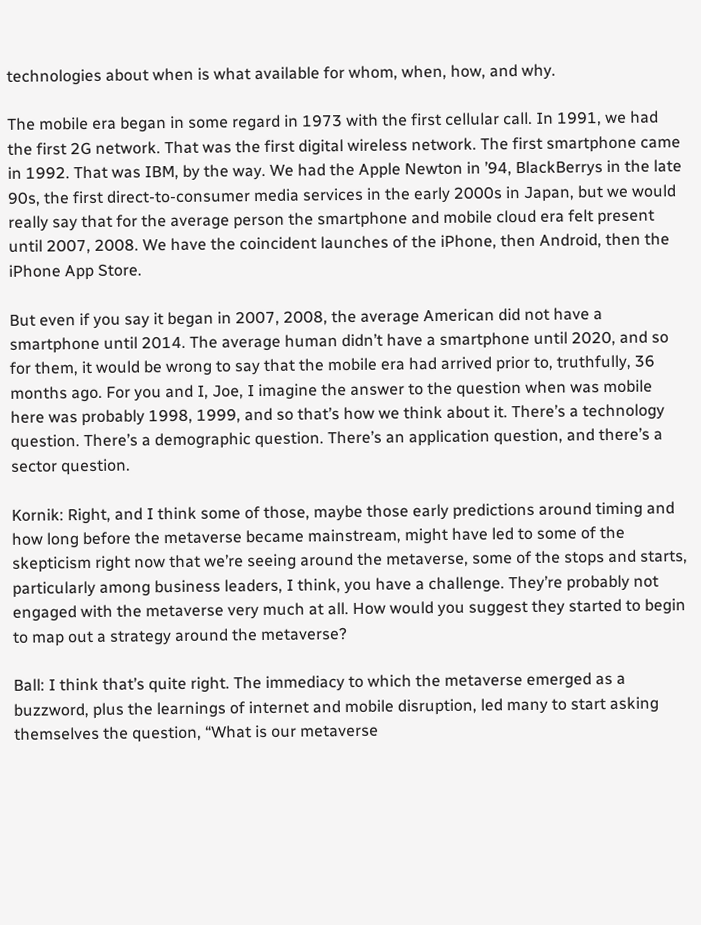technologies about when is what available for whom, when, how, and why.

The mobile era began in some regard in 1973 with the first cellular call. In 1991, we had the first 2G network. That was the first digital wireless network. The first smartphone came in 1992. That was IBM, by the way. We had the Apple Newton in ’94, BlackBerrys in the late 90s, the first direct-to-consumer media services in the early 2000s in Japan, but we would really say that for the average person the smartphone and mobile cloud era felt present until 2007, 2008. We have the coincident launches of the iPhone, then Android, then the iPhone App Store.

But even if you say it began in 2007, 2008, the average American did not have a smartphone until 2014. The average human didn’t have a smartphone until 2020, and so for them, it would be wrong to say that the mobile era had arrived prior to, truthfully, 36 months ago. For you and I, Joe, I imagine the answer to the question when was mobile here was probably 1998, 1999, and so that’s how we think about it. There’s a technology question. There’s a demographic question. There’s an application question, and there’s a sector question.

Kornik: Right, and I think some of those, maybe those early predictions around timing and how long before the metaverse became mainstream, might have led to some of the skepticism right now that we’re seeing around the metaverse, some of the stops and starts, particularly among business leaders, I think, you have a challenge. They’re probably not engaged with the metaverse very much at all. How would you suggest they started to begin to map out a strategy around the metaverse?

Ball: I think that’s quite right. The immediacy to which the metaverse emerged as a buzzword, plus the learnings of internet and mobile disruption, led many to start asking themselves the question, “What is our metaverse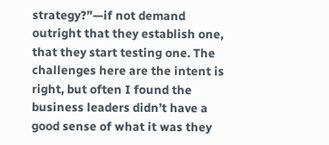strategy?”—if not demand outright that they establish one, that they start testing one. The challenges here are the intent is right, but often I found the business leaders didn’t have a good sense of what it was they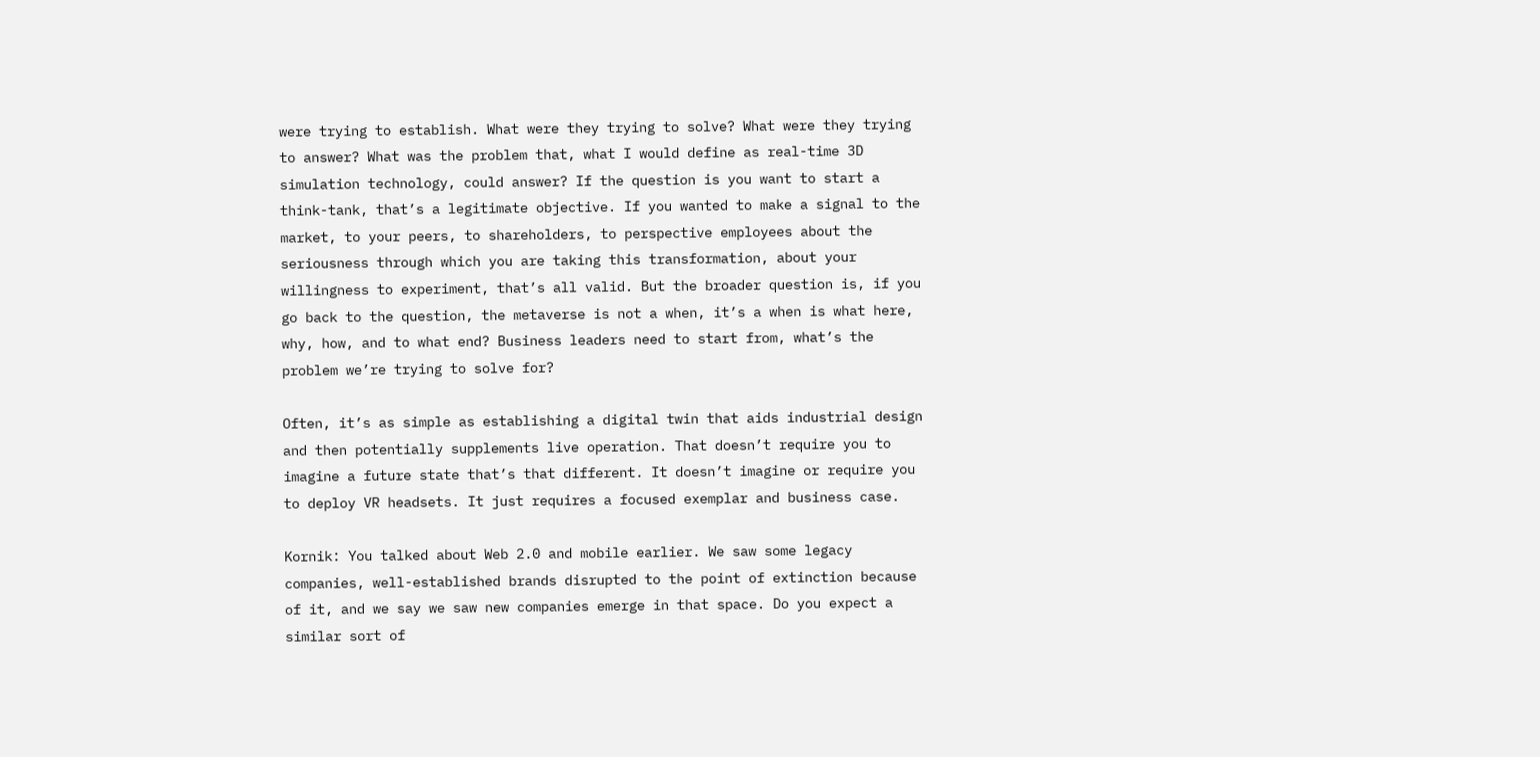were trying to establish. What were they trying to solve? What were they trying to answer? What was the problem that, what I would define as real-time 3D simulation technology, could answer? If the question is you want to start a think-tank, that’s a legitimate objective. If you wanted to make a signal to the market, to your peers, to shareholders, to perspective employees about the seriousness through which you are taking this transformation, about your willingness to experiment, that’s all valid. But the broader question is, if you go back to the question, the metaverse is not a when, it’s a when is what here, why, how, and to what end? Business leaders need to start from, what’s the problem we’re trying to solve for?

Often, it’s as simple as establishing a digital twin that aids industrial design and then potentially supplements live operation. That doesn’t require you to imagine a future state that’s that different. It doesn’t imagine or require you to deploy VR headsets. It just requires a focused exemplar and business case.

Kornik: You talked about Web 2.0 and mobile earlier. We saw some legacy companies, well-established brands disrupted to the point of extinction because of it, and we say we saw new companies emerge in that space. Do you expect a similar sort of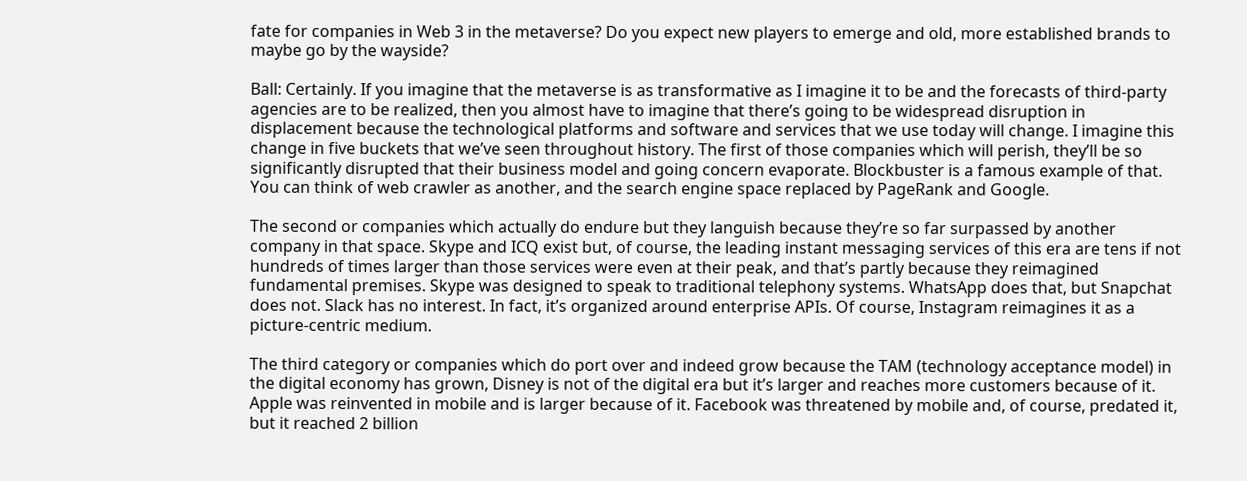fate for companies in Web 3 in the metaverse? Do you expect new players to emerge and old, more established brands to maybe go by the wayside?

Ball: Certainly. If you imagine that the metaverse is as transformative as I imagine it to be and the forecasts of third-party agencies are to be realized, then you almost have to imagine that there’s going to be widespread disruption in displacement because the technological platforms and software and services that we use today will change. I imagine this change in five buckets that we’ve seen throughout history. The first of those companies which will perish, they’ll be so significantly disrupted that their business model and going concern evaporate. Blockbuster is a famous example of that. You can think of web crawler as another, and the search engine space replaced by PageRank and Google.

The second or companies which actually do endure but they languish because they’re so far surpassed by another company in that space. Skype and ICQ exist but, of course, the leading instant messaging services of this era are tens if not hundreds of times larger than those services were even at their peak, and that’s partly because they reimagined fundamental premises. Skype was designed to speak to traditional telephony systems. WhatsApp does that, but Snapchat does not. Slack has no interest. In fact, it’s organized around enterprise APIs. Of course, Instagram reimagines it as a picture-centric medium.

The third category or companies which do port over and indeed grow because the TAM (technology acceptance model) in the digital economy has grown, Disney is not of the digital era but it’s larger and reaches more customers because of it. Apple was reinvented in mobile and is larger because of it. Facebook was threatened by mobile and, of course, predated it, but it reached 2 billion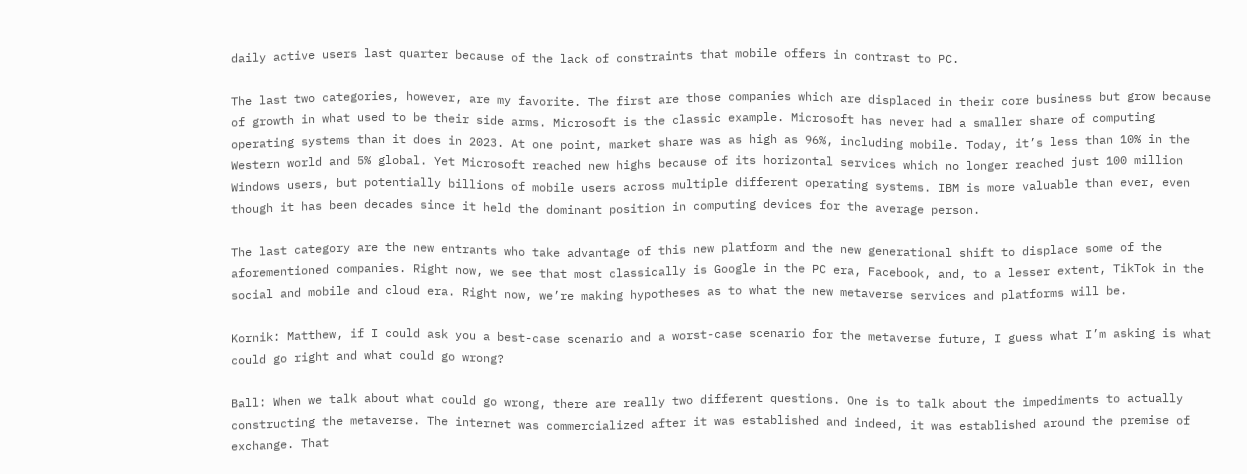daily active users last quarter because of the lack of constraints that mobile offers in contrast to PC.

The last two categories, however, are my favorite. The first are those companies which are displaced in their core business but grow because of growth in what used to be their side arms. Microsoft is the classic example. Microsoft has never had a smaller share of computing operating systems than it does in 2023. At one point, market share was as high as 96%, including mobile. Today, it’s less than 10% in the Western world and 5% global. Yet Microsoft reached new highs because of its horizontal services which no longer reached just 100 million Windows users, but potentially billions of mobile users across multiple different operating systems. IBM is more valuable than ever, even though it has been decades since it held the dominant position in computing devices for the average person.

The last category are the new entrants who take advantage of this new platform and the new generational shift to displace some of the aforementioned companies. Right now, we see that most classically is Google in the PC era, Facebook, and, to a lesser extent, TikTok in the social and mobile and cloud era. Right now, we’re making hypotheses as to what the new metaverse services and platforms will be.

Kornik: Matthew, if I could ask you a best-case scenario and a worst-case scenario for the metaverse future, I guess what I’m asking is what could go right and what could go wrong?

Ball: When we talk about what could go wrong, there are really two different questions. One is to talk about the impediments to actually constructing the metaverse. The internet was commercialized after it was established and indeed, it was established around the premise of exchange. That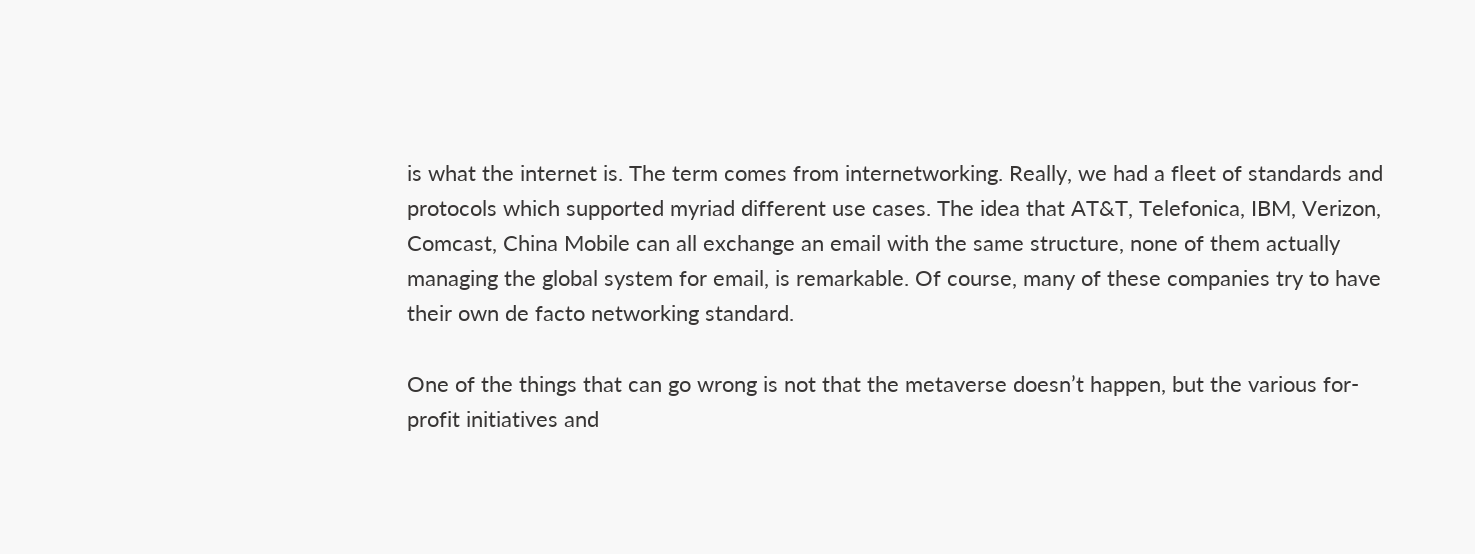is what the internet is. The term comes from internetworking. Really, we had a fleet of standards and protocols which supported myriad different use cases. The idea that AT&T, Telefonica, IBM, Verizon, Comcast, China Mobile can all exchange an email with the same structure, none of them actually managing the global system for email, is remarkable. Of course, many of these companies try to have their own de facto networking standard.

One of the things that can go wrong is not that the metaverse doesn’t happen, but the various for-profit initiatives and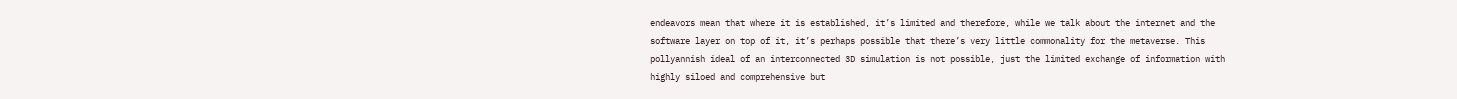endeavors mean that where it is established, it’s limited and therefore, while we talk about the internet and the software layer on top of it, it’s perhaps possible that there’s very little commonality for the metaverse. This pollyannish ideal of an interconnected 3D simulation is not possible, just the limited exchange of information with highly siloed and comprehensive but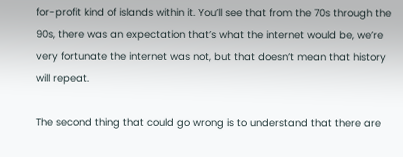for-profit kind of islands within it. You’ll see that from the 70s through the 90s, there was an expectation that’s what the internet would be, we’re very fortunate the internet was not, but that doesn’t mean that history will repeat.

The second thing that could go wrong is to understand that there are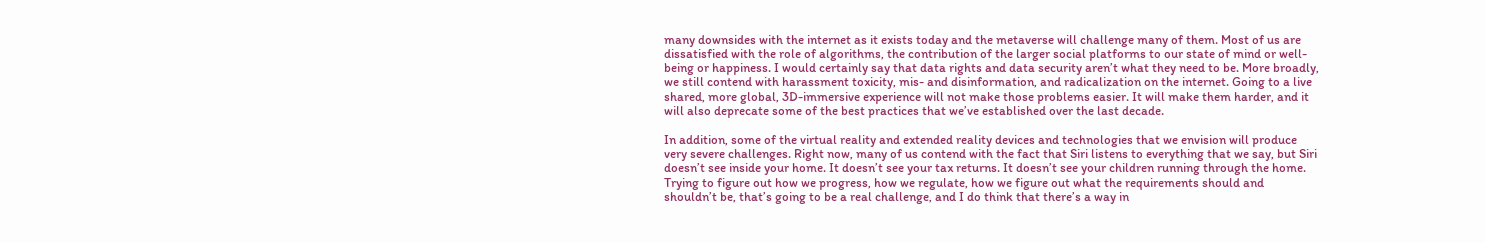many downsides with the internet as it exists today and the metaverse will challenge many of them. Most of us are dissatisfied with the role of algorithms, the contribution of the larger social platforms to our state of mind or well-being or happiness. I would certainly say that data rights and data security aren’t what they need to be. More broadly, we still contend with harassment toxicity, mis- and disinformation, and radicalization on the internet. Going to a live shared, more global, 3D-immersive experience will not make those problems easier. It will make them harder, and it will also deprecate some of the best practices that we’ve established over the last decade.

In addition, some of the virtual reality and extended reality devices and technologies that we envision will produce very severe challenges. Right now, many of us contend with the fact that Siri listens to everything that we say, but Siri doesn’t see inside your home. It doesn’t see your tax returns. It doesn’t see your children running through the home. Trying to figure out how we progress, how we regulate, how we figure out what the requirements should and shouldn’t be, that’s going to be a real challenge, and I do think that there’s a way in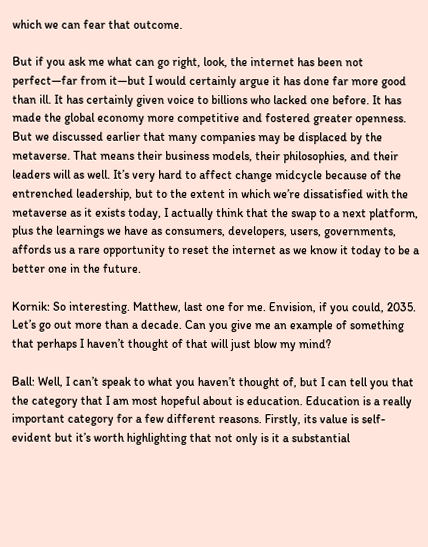which we can fear that outcome.

But if you ask me what can go right, look, the internet has been not perfect—far from it—but I would certainly argue it has done far more good than ill. It has certainly given voice to billions who lacked one before. It has made the global economy more competitive and fostered greater openness. But we discussed earlier that many companies may be displaced by the metaverse. That means their business models, their philosophies, and their leaders will as well. It’s very hard to affect change midcycle because of the entrenched leadership, but to the extent in which we’re dissatisfied with the metaverse as it exists today, I actually think that the swap to a next platform, plus the learnings we have as consumers, developers, users, governments, affords us a rare opportunity to reset the internet as we know it today to be a better one in the future.

Kornik: So interesting. Matthew, last one for me. Envision, if you could, 2035. Let’s go out more than a decade. Can you give me an example of something that perhaps I haven’t thought of that will just blow my mind?

Ball: Well, I can’t speak to what you haven’t thought of, but I can tell you that the category that I am most hopeful about is education. Education is a really important category for a few different reasons. Firstly, its value is self-evident but it’s worth highlighting that not only is it a substantial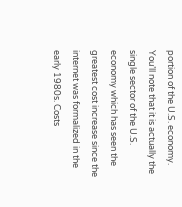portion of the U.S. economy. You’ll note that it is actually the single sector of the U.S. economy which has seen the greatest cost increase since the internet was formalized in the early 1980s. Costs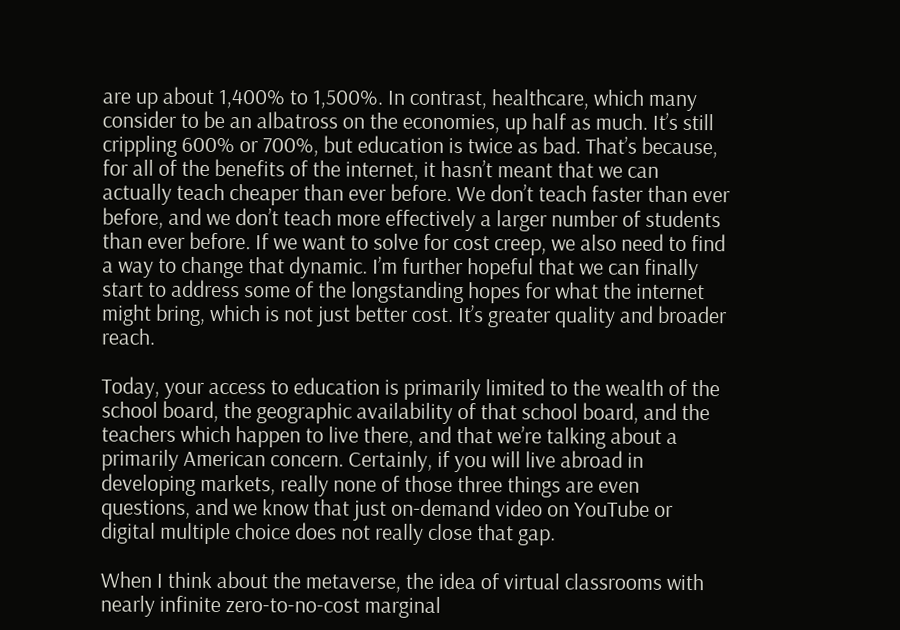are up about 1,400% to 1,500%. In contrast, healthcare, which many consider to be an albatross on the economies, up half as much. It’s still crippling 600% or 700%, but education is twice as bad. That’s because, for all of the benefits of the internet, it hasn’t meant that we can actually teach cheaper than ever before. We don’t teach faster than ever before, and we don’t teach more effectively a larger number of students than ever before. If we want to solve for cost creep, we also need to find a way to change that dynamic. I’m further hopeful that we can finally start to address some of the longstanding hopes for what the internet might bring, which is not just better cost. It’s greater quality and broader reach.

Today, your access to education is primarily limited to the wealth of the school board, the geographic availability of that school board, and the teachers which happen to live there, and that we’re talking about a primarily American concern. Certainly, if you will live abroad in developing markets, really none of those three things are even questions, and we know that just on-demand video on YouTube or digital multiple choice does not really close that gap.

When I think about the metaverse, the idea of virtual classrooms with nearly infinite zero-to-no-cost marginal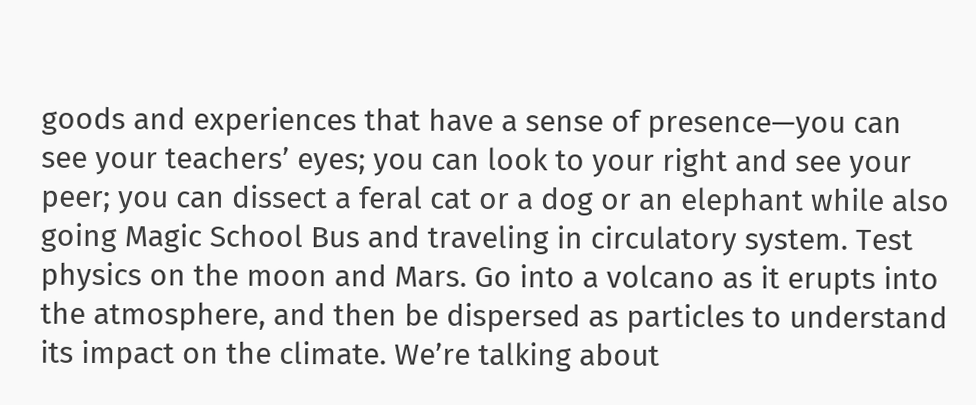goods and experiences that have a sense of presence—you can see your teachers’ eyes; you can look to your right and see your peer; you can dissect a feral cat or a dog or an elephant while also going Magic School Bus and traveling in circulatory system. Test physics on the moon and Mars. Go into a volcano as it erupts into the atmosphere, and then be dispersed as particles to understand its impact on the climate. We’re talking about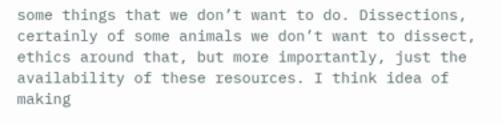some things that we don’t want to do. Dissections, certainly of some animals we don’t want to dissect, ethics around that, but more importantly, just the availability of these resources. I think idea of making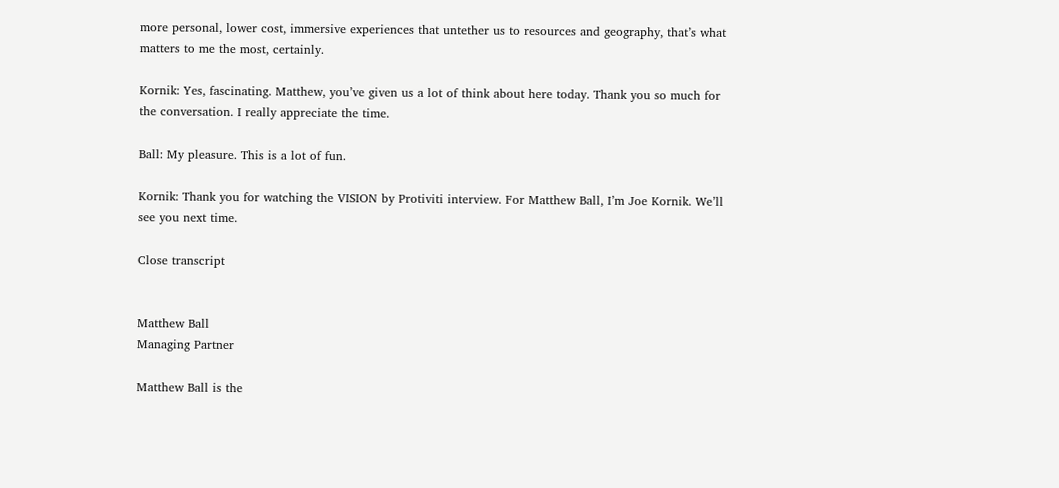more personal, lower cost, immersive experiences that untether us to resources and geography, that’s what matters to me the most, certainly.

Kornik: Yes, fascinating. Matthew, you’ve given us a lot of think about here today. Thank you so much for the conversation. I really appreciate the time.

Ball: My pleasure. This is a lot of fun.

Kornik: Thank you for watching the VISION by Protiviti interview. For Matthew Ball, I’m Joe Kornik. We’ll see you next time.

Close transcript


Matthew Ball
Managing Partner

Matthew Ball is the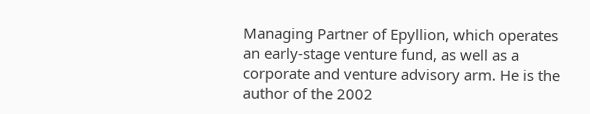Managing Partner of Epyllion, which operates an early-stage venture fund, as well as a corporate and venture advisory arm. He is the author of the 2002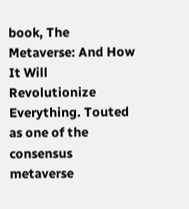book, The Metaverse: And How It Will Revolutionize Everything. Touted as one of the consensus metaverse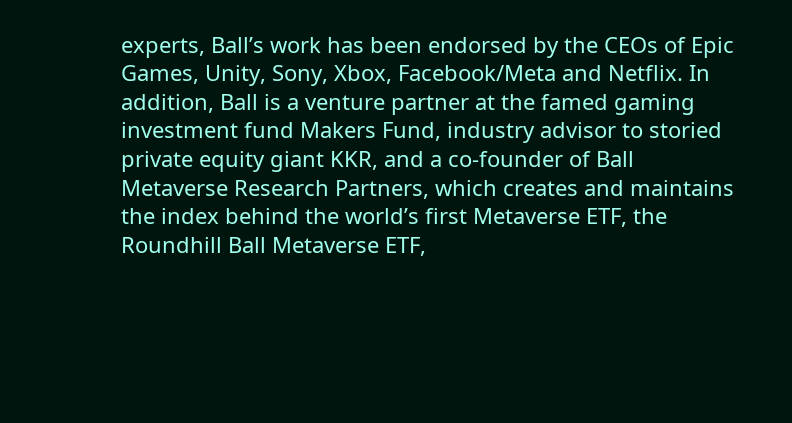experts, Ball’s work has been endorsed by the CEOs of Epic Games, Unity, Sony, Xbox, Facebook/Meta and Netflix. In addition, Ball is a venture partner at the famed gaming investment fund Makers Fund, industry advisor to storied private equity giant KKR, and a co-founder of Ball Metaverse Research Partners, which creates and maintains the index behind the world’s first Metaverse ETF, the Roundhill Ball Metaverse ETF,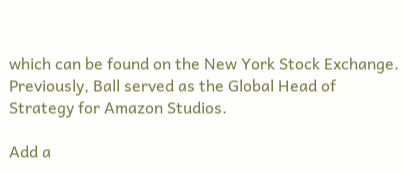which can be found on the New York Stock Exchange. Previously, Ball served as the Global Head of Strategy for Amazon Studios.

Add a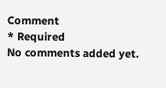Comment
* Required
No comments added yet.